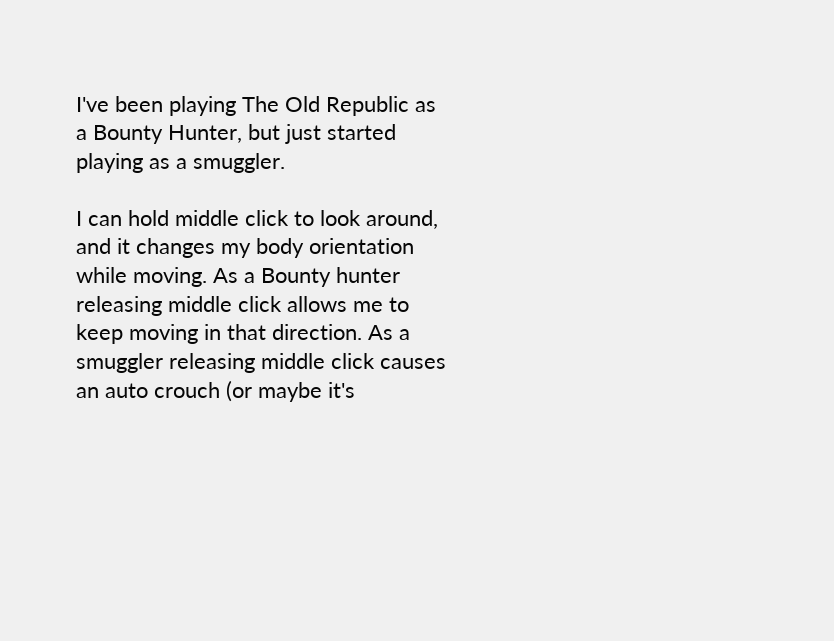I've been playing The Old Republic as a Bounty Hunter, but just started playing as a smuggler.

I can hold middle click to look around, and it changes my body orientation while moving. As a Bounty hunter releasing middle click allows me to keep moving in that direction. As a smuggler releasing middle click causes an auto crouch (or maybe it's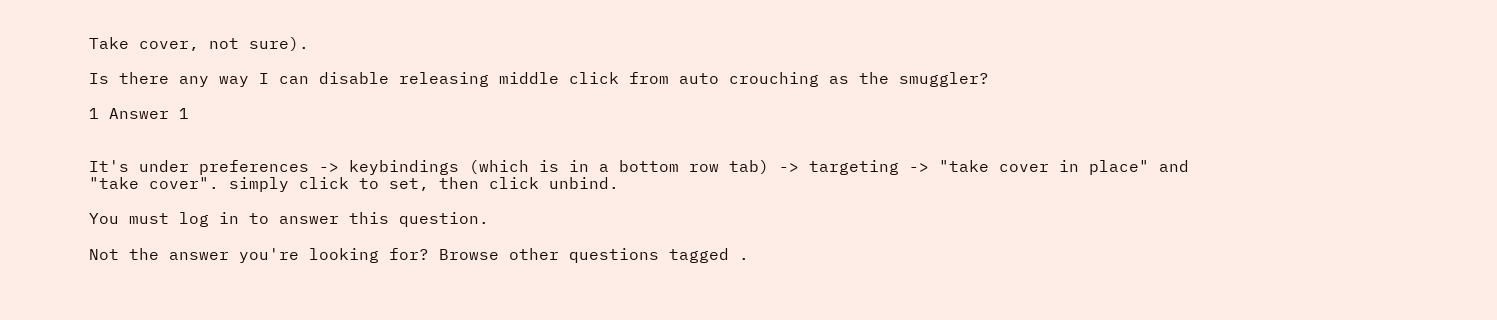Take cover, not sure).

Is there any way I can disable releasing middle click from auto crouching as the smuggler?

1 Answer 1


It's under preferences -> keybindings (which is in a bottom row tab) -> targeting -> "take cover in place" and "take cover". simply click to set, then click unbind.

You must log in to answer this question.

Not the answer you're looking for? Browse other questions tagged .